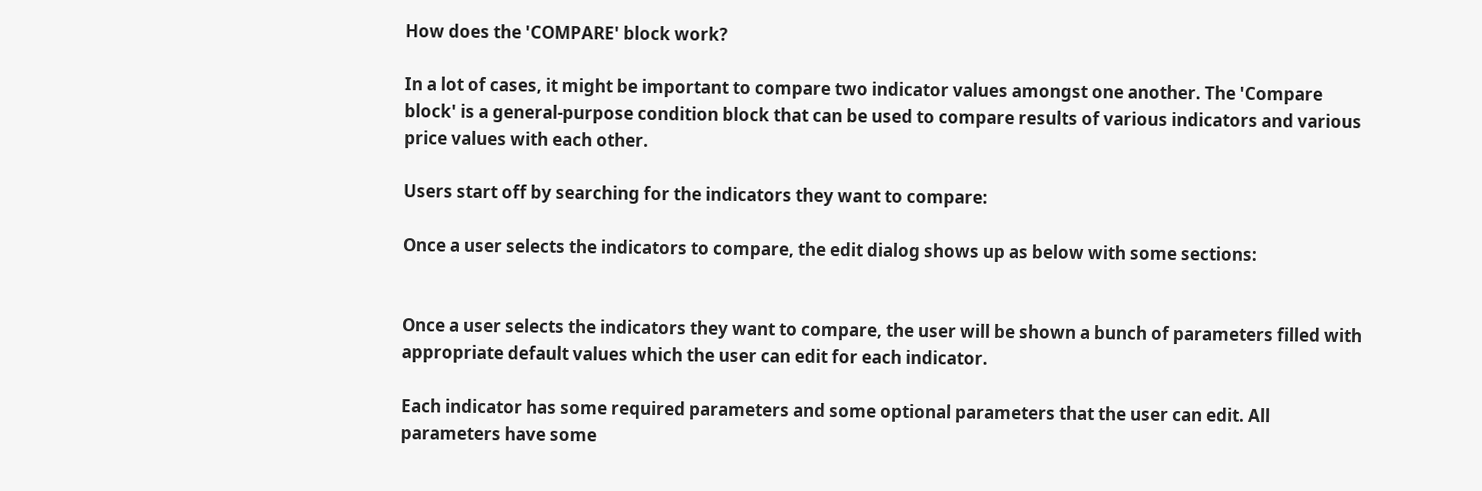How does the 'COMPARE' block work?

In a lot of cases, it might be important to compare two indicator values amongst one another. The 'Compare block' is a general-purpose condition block that can be used to compare results of various indicators and various price values with each other.

Users start off by searching for the indicators they want to compare:

Once a user selects the indicators to compare, the edit dialog shows up as below with some sections:


Once a user selects the indicators they want to compare, the user will be shown a bunch of parameters filled with appropriate default values which the user can edit for each indicator.

Each indicator has some required parameters and some optional parameters that the user can edit. All parameters have some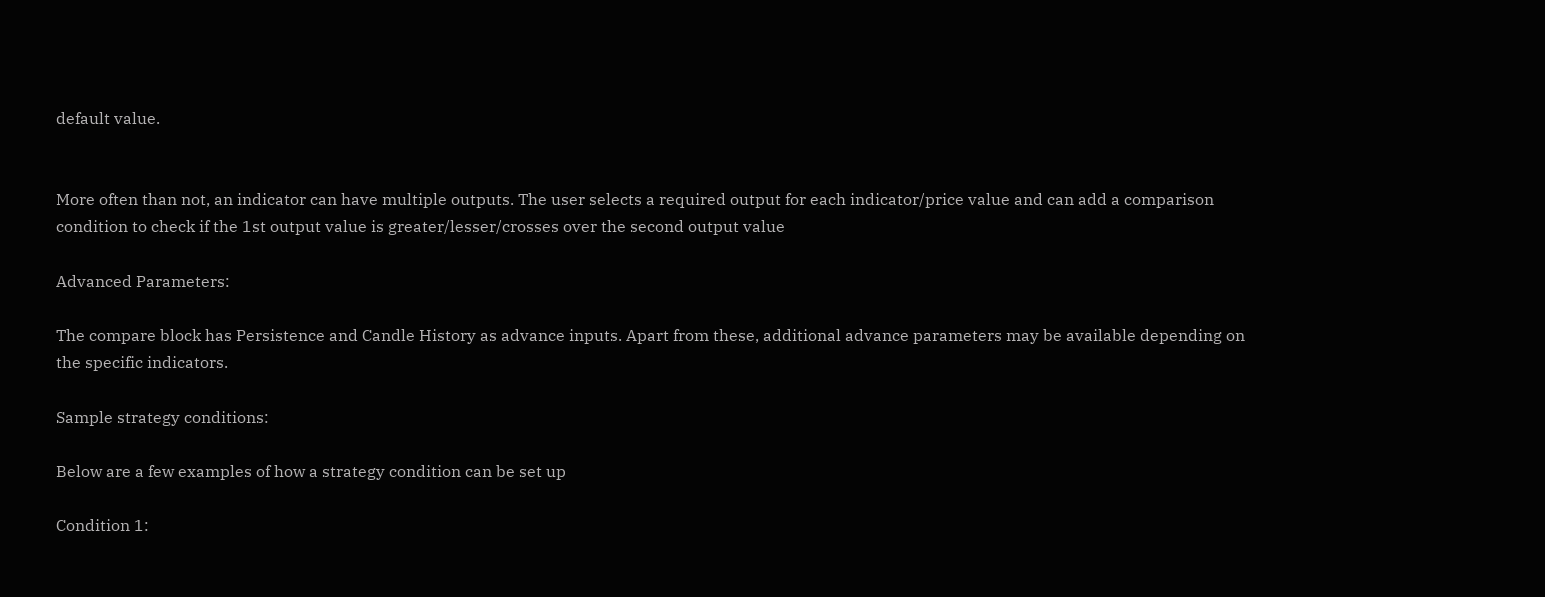default value.


More often than not, an indicator can have multiple outputs. The user selects a required output for each indicator/price value and can add a comparison condition to check if the 1st output value is greater/lesser/crosses over the second output value

Advanced Parameters:

The compare block has Persistence and Candle History as advance inputs. Apart from these, additional advance parameters may be available depending on the specific indicators.

Sample strategy conditions:

Below are a few examples of how a strategy condition can be set up

Condition 1: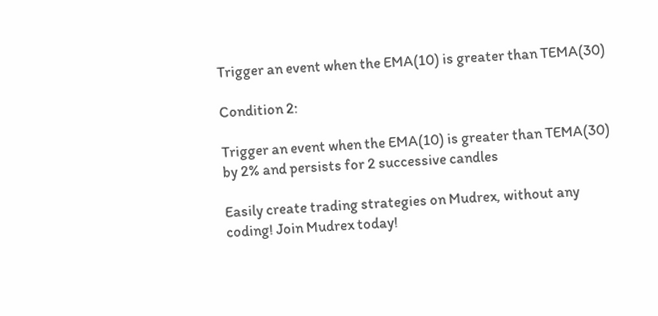Trigger an event when the EMA(10) is greater than TEMA(30)

Condition 2:

Trigger an event when the EMA(10) is greater than TEMA(30) by 2% and persists for 2 successive candles

Easily create trading strategies on Mudrex, without any coding! Join Mudrex today!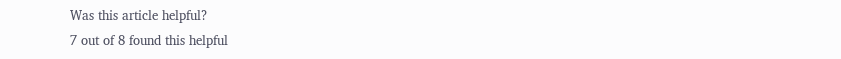Was this article helpful?
7 out of 8 found this helpful